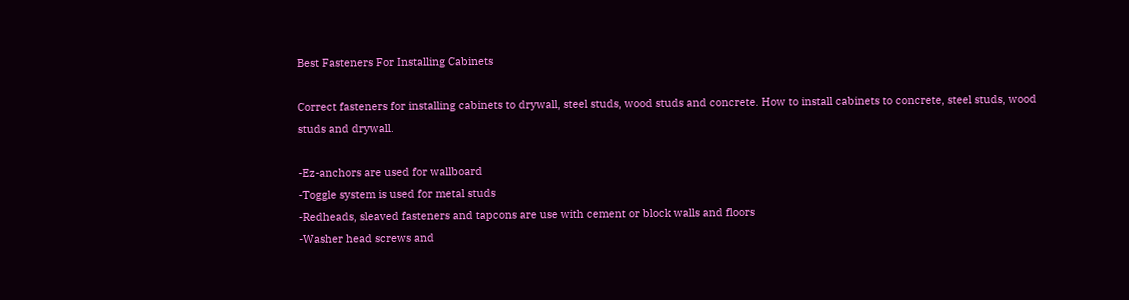Best Fasteners For Installing Cabinets

Correct fasteners for installing cabinets to drywall, steel studs, wood studs and concrete. How to install cabinets to concrete, steel studs, wood studs and drywall.

-Ez-anchors are used for wallboard
-Toggle system is used for metal studs
-Redheads, sleaved fasteners and tapcons are use with cement or block walls and floors
-Washer head screws and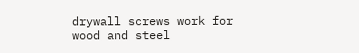drywall screws work for wood and steel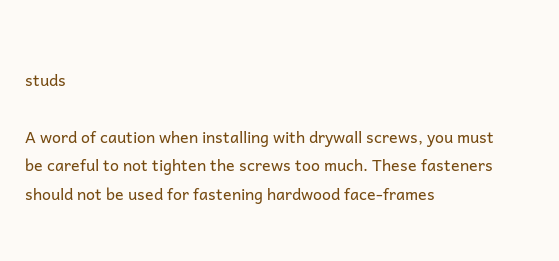studs

A word of caution when installing with drywall screws, you must be careful to not tighten the screws too much. These fasteners should not be used for fastening hardwood face-frames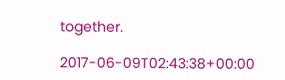together.

2017-06-09T02:43:38+00:00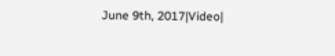June 9th, 2017|Video|